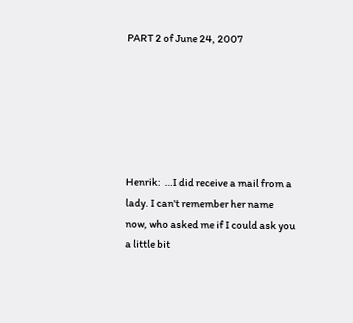PART 2 of June 24, 2007






Henrik:  …I did receive a mail from a lady. I can't remember her name now, who asked me if I could ask you a little bit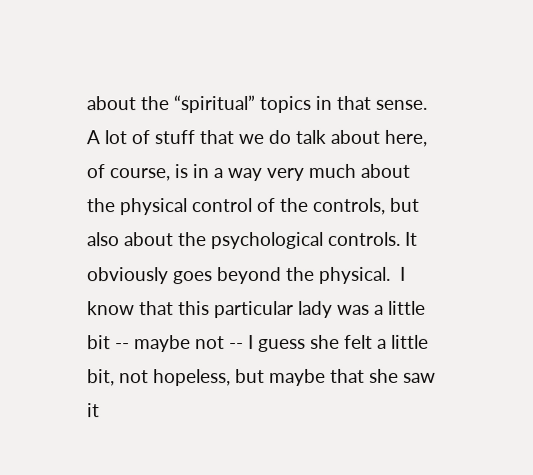about the “spiritual” topics in that sense.  A lot of stuff that we do talk about here, of course, is in a way very much about the physical control of the controls, but also about the psychological controls. It obviously goes beyond the physical.  I know that this particular lady was a little bit -- maybe not -- I guess she felt a little bit, not hopeless, but maybe that she saw it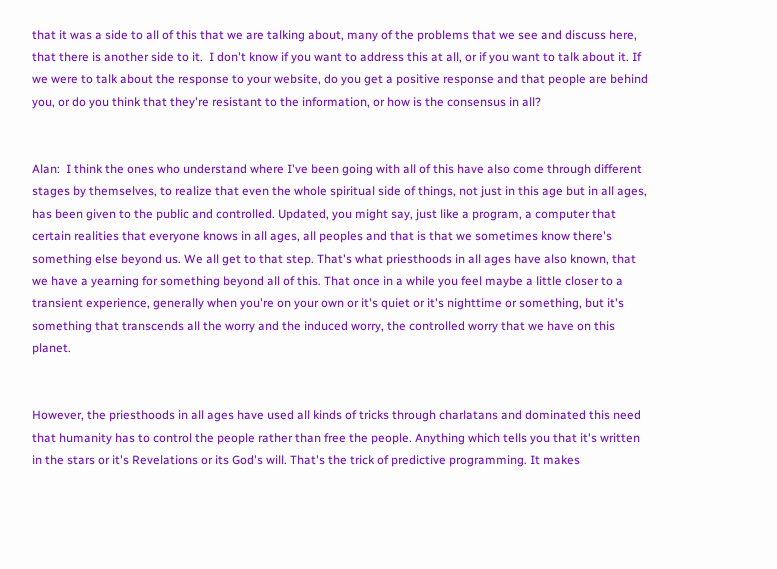that it was a side to all of this that we are talking about, many of the problems that we see and discuss here, that there is another side to it.  I don't know if you want to address this at all, or if you want to talk about it. If we were to talk about the response to your website, do you get a positive response and that people are behind you, or do you think that they're resistant to the information, or how is the consensus in all?


Alan:  I think the ones who understand where I've been going with all of this have also come through different stages by themselves, to realize that even the whole spiritual side of things, not just in this age but in all ages, has been given to the public and controlled. Updated, you might say, just like a program, a computer that certain realities that everyone knows in all ages, all peoples and that is that we sometimes know there's something else beyond us. We all get to that step. That's what priesthoods in all ages have also known, that we have a yearning for something beyond all of this. That once in a while you feel maybe a little closer to a transient experience, generally when you're on your own or it's quiet or it's nighttime or something, but it's something that transcends all the worry and the induced worry, the controlled worry that we have on this planet.


However, the priesthoods in all ages have used all kinds of tricks through charlatans and dominated this need that humanity has to control the people rather than free the people. Anything which tells you that it's written in the stars or it's Revelations or its God's will. That's the trick of predictive programming. It makes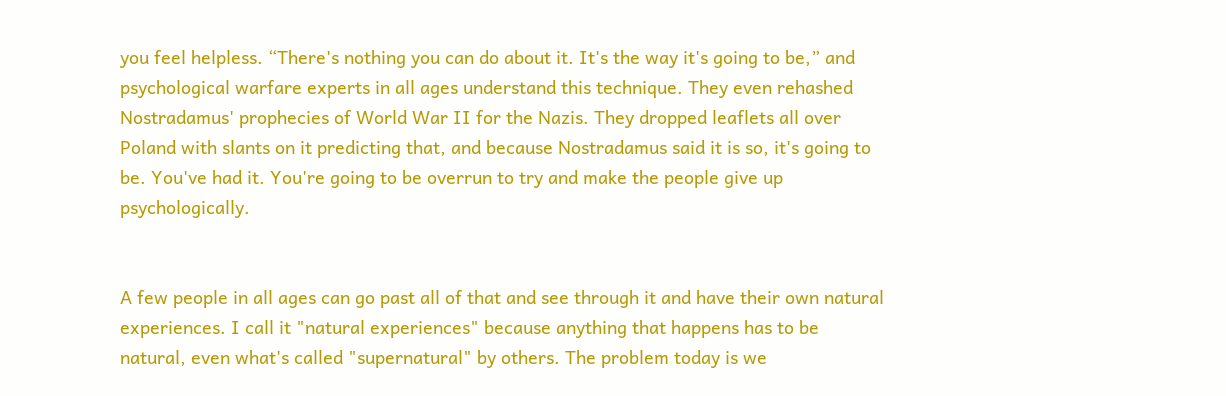you feel helpless. “There's nothing you can do about it. It's the way it's going to be,” and psychological warfare experts in all ages understand this technique. They even rehashed Nostradamus' prophecies of World War II for the Nazis. They dropped leaflets all over Poland with slants on it predicting that, and because Nostradamus said it is so, it's going to be. You've had it. You're going to be overrun to try and make the people give up psychologically.


A few people in all ages can go past all of that and see through it and have their own natural experiences. I call it "natural experiences" because anything that happens has to be natural, even what's called "supernatural" by others. The problem today is we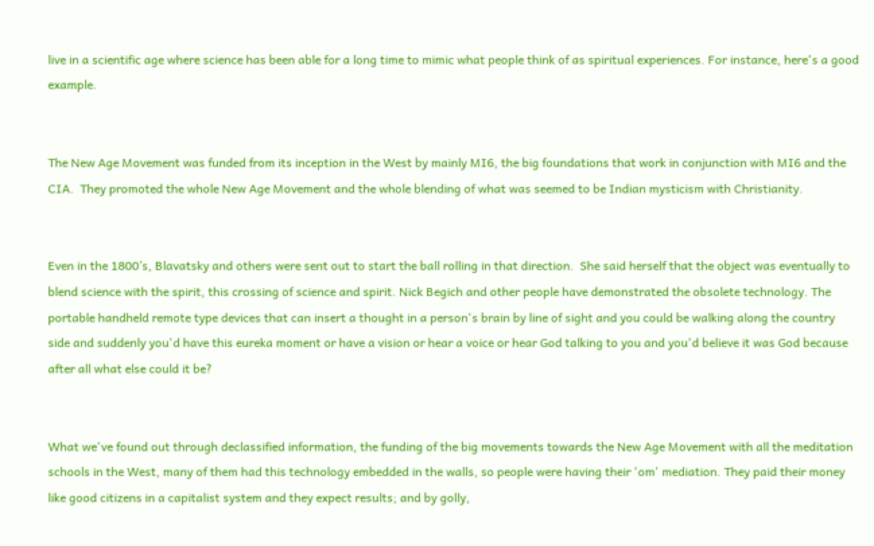live in a scientific age where science has been able for a long time to mimic what people think of as spiritual experiences. For instance, here's a good example.


The New Age Movement was funded from its inception in the West by mainly MI6, the big foundations that work in conjunction with MI6 and the CIA.  They promoted the whole New Age Movement and the whole blending of what was seemed to be Indian mysticism with Christianity.


Even in the 1800’s, Blavatsky and others were sent out to start the ball rolling in that direction.  She said herself that the object was eventually to blend science with the spirit, this crossing of science and spirit. Nick Begich and other people have demonstrated the obsolete technology. The portable handheld remote type devices that can insert a thought in a person's brain by line of sight and you could be walking along the country side and suddenly you'd have this eureka moment or have a vision or hear a voice or hear God talking to you and you'd believe it was God because after all what else could it be?


What we've found out through declassified information, the funding of the big movements towards the New Age Movement with all the meditation schools in the West, many of them had this technology embedded in the walls, so people were having their 'om' mediation. They paid their money like good citizens in a capitalist system and they expect results; and by golly,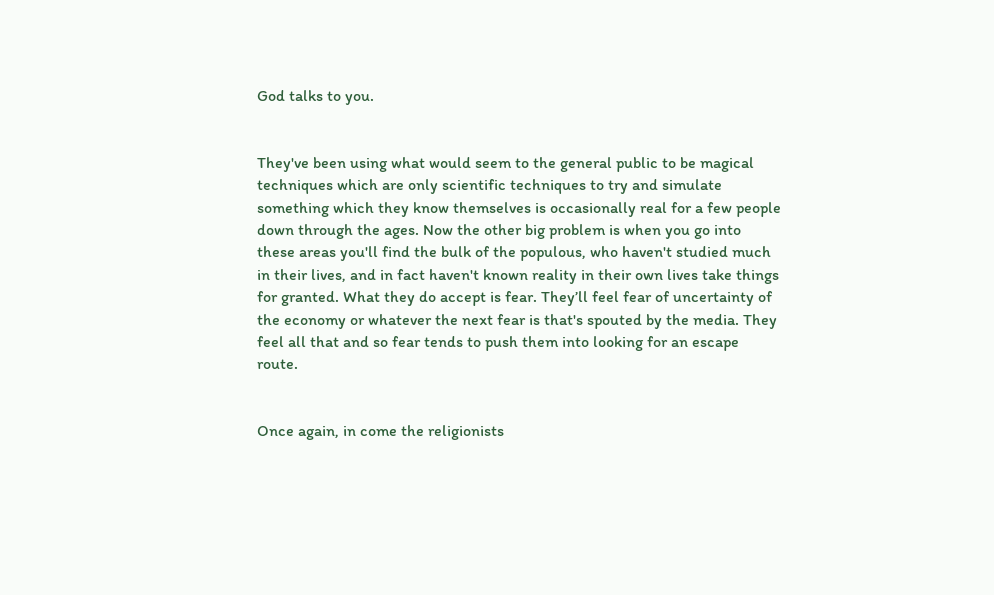God talks to you.


They've been using what would seem to the general public to be magical techniques which are only scientific techniques to try and simulate something which they know themselves is occasionally real for a few people down through the ages. Now the other big problem is when you go into these areas you'll find the bulk of the populous, who haven't studied much in their lives, and in fact haven't known reality in their own lives take things for granted. What they do accept is fear. They’ll feel fear of uncertainty of the economy or whatever the next fear is that's spouted by the media. They feel all that and so fear tends to push them into looking for an escape route.


Once again, in come the religionists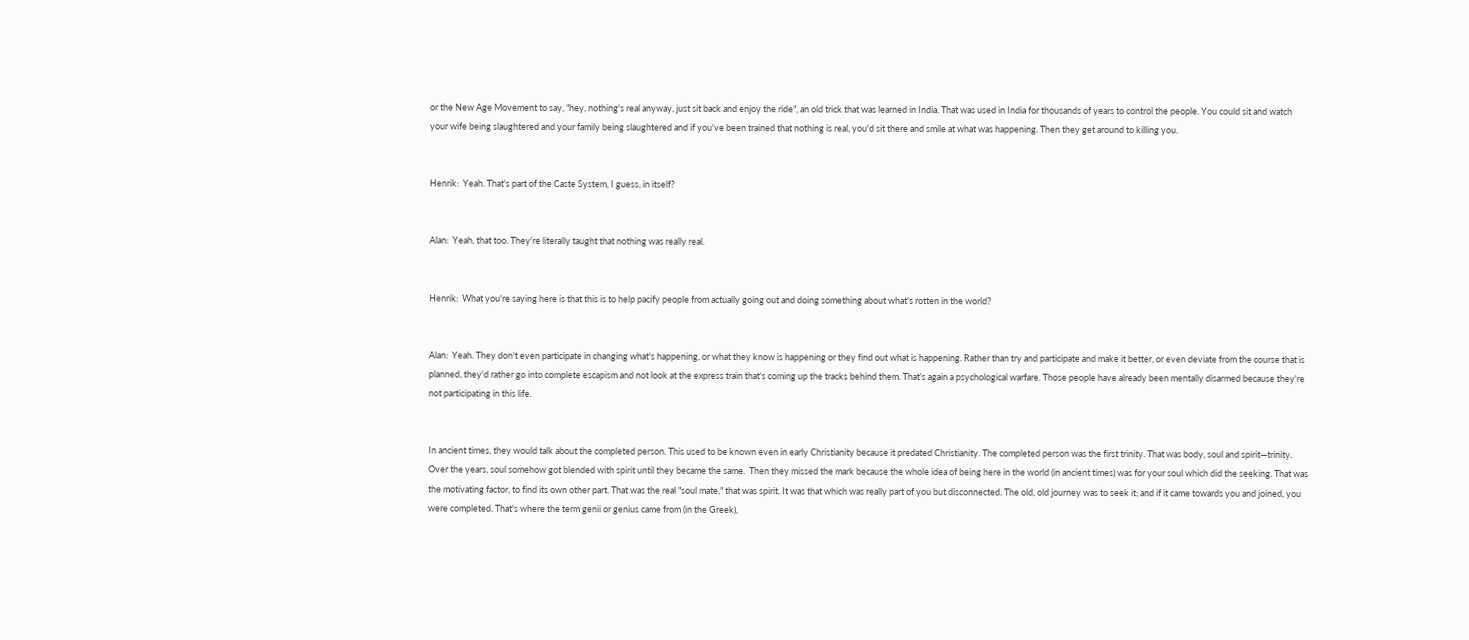or the New Age Movement to say, "hey, nothing's real anyway, just sit back and enjoy the ride", an old trick that was learned in India. That was used in India for thousands of years to control the people. You could sit and watch your wife being slaughtered and your family being slaughtered and if you've been trained that nothing is real, you'd sit there and smile at what was happening. Then they get around to killing you.


Henrik:  Yeah. That's part of the Caste System, I guess, in itself?


Alan:  Yeah, that too. They're literally taught that nothing was really real.


Henrik:  What you're saying here is that this is to help pacify people from actually going out and doing something about what's rotten in the world?


Alan:  Yeah. They don't even participate in changing what's happening, or what they know is happening or they find out what is happening. Rather than try and participate and make it better, or even deviate from the course that is planned, they'd rather go into complete escapism and not look at the express train that's coming up the tracks behind them. That's again a psychological warfare. Those people have already been mentally disarmed because they're not participating in this life.


In ancient times, they would talk about the completed person. This used to be known even in early Christianity because it predated Christianity. The completed person was the first trinity. That was body, soul and spirit—trinity.  Over the years, soul somehow got blended with spirit until they became the same.  Then they missed the mark because the whole idea of being here in the world (in ancient times) was for your soul which did the seeking. That was the motivating factor, to find its own other part. That was the real "soul mate," that was spirit. It was that which was really part of you but disconnected. The old, old journey was to seek it; and if it came towards you and joined, you were completed. That's where the term genii or genius came from (in the Greek),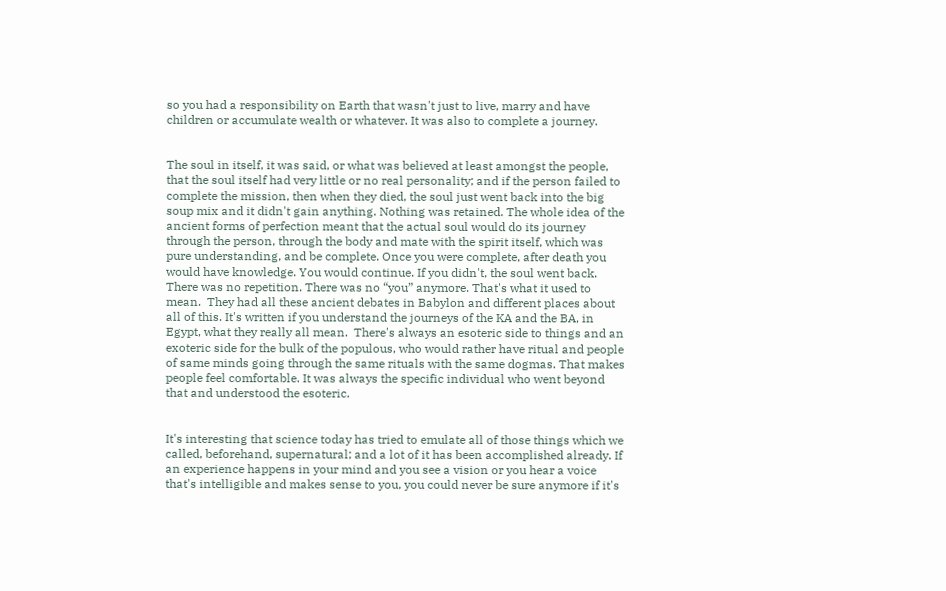so you had a responsibility on Earth that wasn't just to live, marry and have children or accumulate wealth or whatever. It was also to complete a journey.


The soul in itself, it was said, or what was believed at least amongst the people, that the soul itself had very little or no real personality; and if the person failed to complete the mission, then when they died, the soul just went back into the big soup mix and it didn't gain anything. Nothing was retained. The whole idea of the ancient forms of perfection meant that the actual soul would do its journey through the person, through the body and mate with the spirit itself, which was pure understanding, and be complete. Once you were complete, after death you would have knowledge. You would continue. If you didn't, the soul went back. There was no repetition. There was no “you” anymore. That's what it used to mean.  They had all these ancient debates in Babylon and different places about all of this. It's written if you understand the journeys of the KA and the BA, in Egypt, what they really all mean.  There's always an esoteric side to things and an exoteric side for the bulk of the populous, who would rather have ritual and people of same minds going through the same rituals with the same dogmas. That makes people feel comfortable. It was always the specific individual who went beyond that and understood the esoteric.


It's interesting that science today has tried to emulate all of those things which we called, beforehand, supernatural; and a lot of it has been accomplished already. If an experience happens in your mind and you see a vision or you hear a voice that's intelligible and makes sense to you, you could never be sure anymore if it's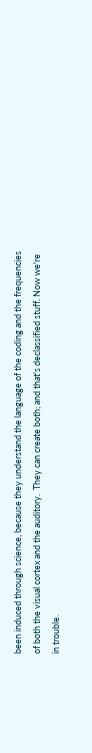been induced through science, because they understand the language of the coding and the frequencies of both the visual cortex and the auditory.  They can create both; and that's declassified stuff. Now we're in trouble.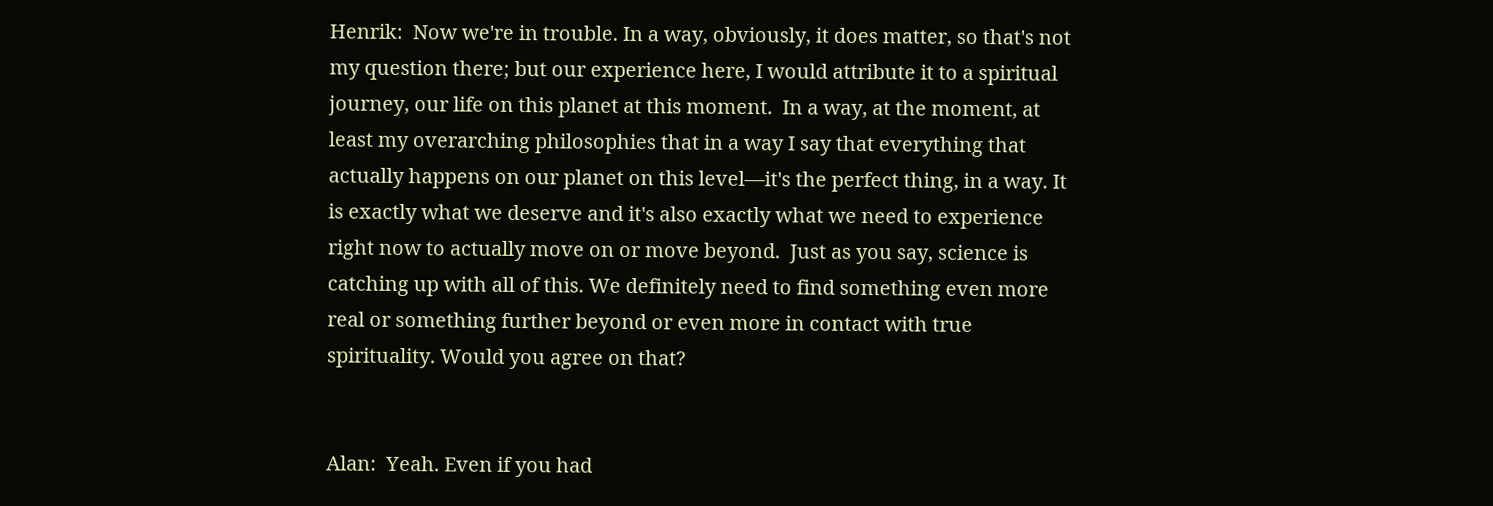Henrik:  Now we're in trouble. In a way, obviously, it does matter, so that's not my question there; but our experience here, I would attribute it to a spiritual journey, our life on this planet at this moment.  In a way, at the moment, at least my overarching philosophies that in a way I say that everything that actually happens on our planet on this level—it's the perfect thing, in a way. It is exactly what we deserve and it's also exactly what we need to experience right now to actually move on or move beyond.  Just as you say, science is catching up with all of this. We definitely need to find something even more real or something further beyond or even more in contact with true spirituality. Would you agree on that?


Alan:  Yeah. Even if you had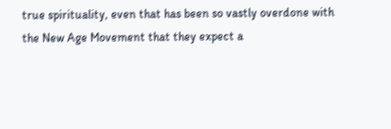true spirituality, even that has been so vastly overdone with the New Age Movement that they expect a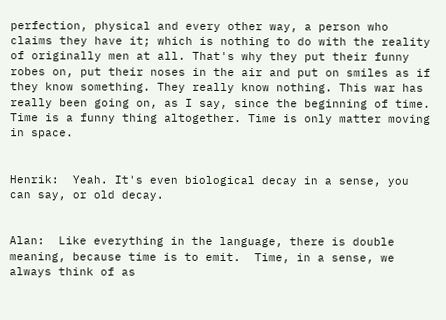perfection, physical and every other way, a person who claims they have it; which is nothing to do with the reality of originally men at all. That's why they put their funny robes on, put their noses in the air and put on smiles as if they know something. They really know nothing. This war has really been going on, as I say, since the beginning of time.  Time is a funny thing altogether. Time is only matter moving in space.


Henrik:  Yeah. It's even biological decay in a sense, you can say, or old decay.


Alan:  Like everything in the language, there is double meaning, because time is to emit.  Time, in a sense, we always think of as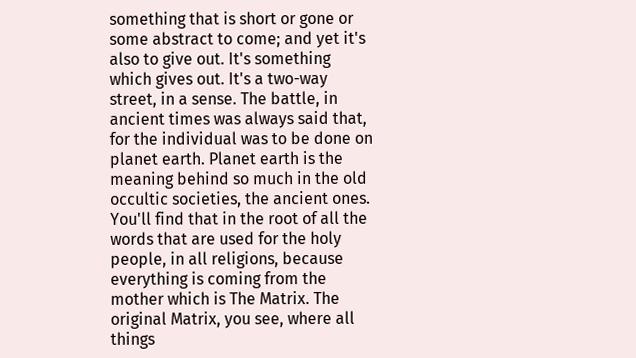something that is short or gone or some abstract to come; and yet it's also to give out. It's something which gives out. It's a two-way street, in a sense. The battle, in ancient times was always said that, for the individual was to be done on planet earth. Planet earth is the meaning behind so much in the old occultic societies, the ancient ones. You'll find that in the root of all the words that are used for the holy people, in all religions, because everything is coming from the mother which is The Matrix. The original Matrix, you see, where all things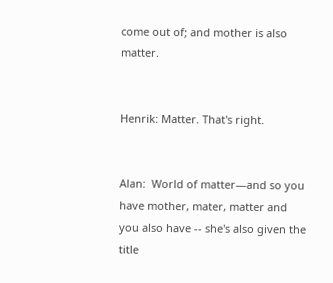come out of; and mother is also matter.


Henrik: Matter. That's right.


Alan:  World of matter—and so you have mother, mater, matter and you also have -- she's also given the title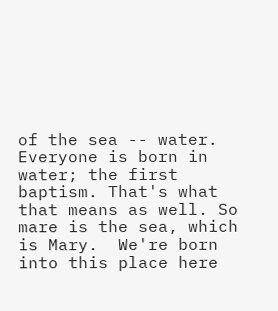of the sea -- water. Everyone is born in water; the first baptism. That's what that means as well. So mare is the sea, which is Mary.  We're born into this place here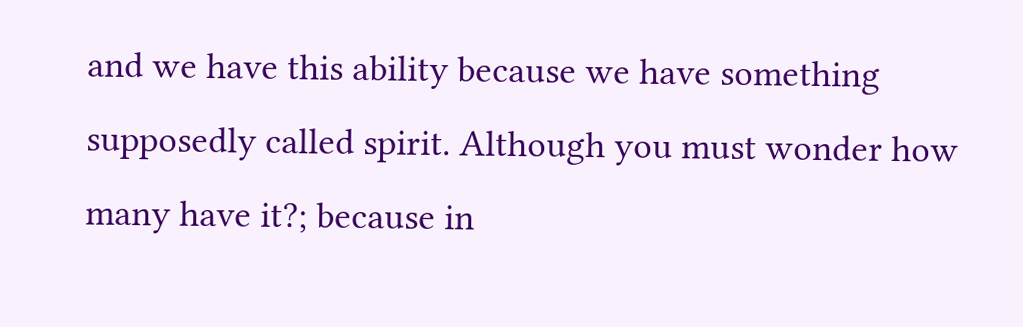and we have this ability because we have something supposedly called spirit. Although you must wonder how many have it?; because in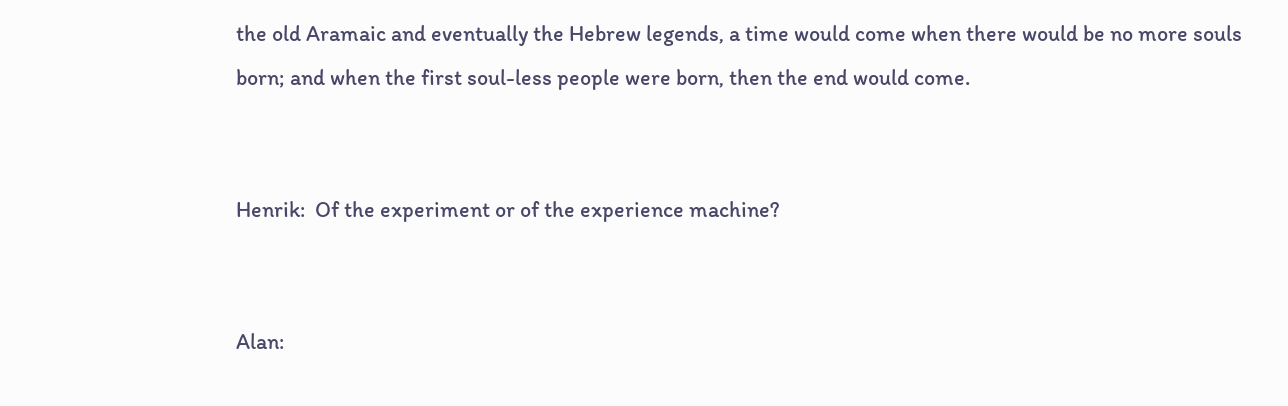the old Aramaic and eventually the Hebrew legends, a time would come when there would be no more souls born; and when the first soul-less people were born, then the end would come.


Henrik:  Of the experiment or of the experience machine?


Alan: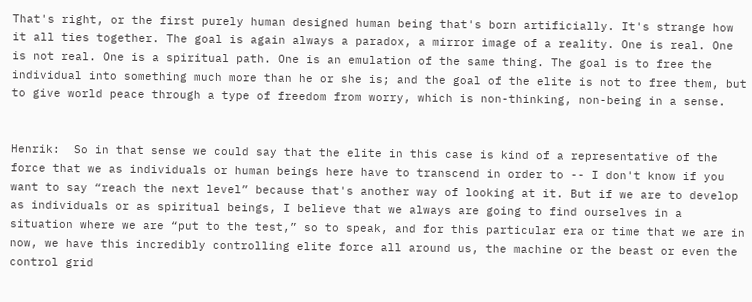That's right, or the first purely human designed human being that's born artificially. It's strange how it all ties together. The goal is again always a paradox, a mirror image of a reality. One is real. One is not real. One is a spiritual path. One is an emulation of the same thing. The goal is to free the individual into something much more than he or she is; and the goal of the elite is not to free them, but to give world peace through a type of freedom from worry, which is non-thinking, non-being in a sense.


Henrik:  So in that sense we could say that the elite in this case is kind of a representative of the force that we as individuals or human beings here have to transcend in order to -- I don't know if you want to say “reach the next level” because that's another way of looking at it. But if we are to develop as individuals or as spiritual beings, I believe that we always are going to find ourselves in a situation where we are “put to the test,” so to speak, and for this particular era or time that we are in now, we have this incredibly controlling elite force all around us, the machine or the beast or even the control grid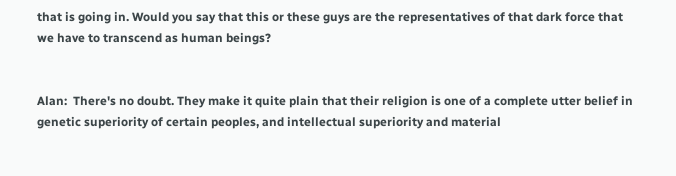that is going in. Would you say that this or these guys are the representatives of that dark force that we have to transcend as human beings?


Alan:  There's no doubt. They make it quite plain that their religion is one of a complete utter belief in genetic superiority of certain peoples, and intellectual superiority and material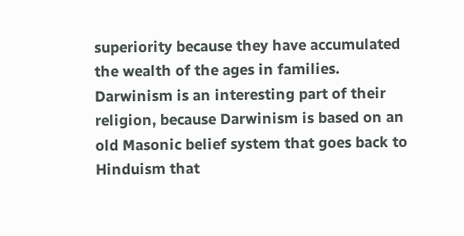superiority because they have accumulated the wealth of the ages in families. Darwinism is an interesting part of their religion, because Darwinism is based on an old Masonic belief system that goes back to Hinduism that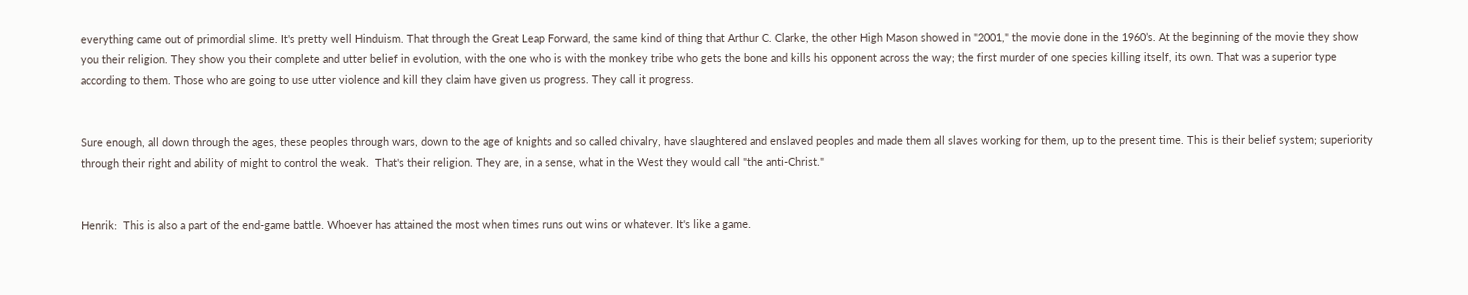everything came out of primordial slime. It's pretty well Hinduism. That through the Great Leap Forward, the same kind of thing that Arthur C. Clarke, the other High Mason showed in "2001," the movie done in the 1960’s. At the beginning of the movie they show you their religion. They show you their complete and utter belief in evolution, with the one who is with the monkey tribe who gets the bone and kills his opponent across the way; the first murder of one species killing itself, its own. That was a superior type according to them. Those who are going to use utter violence and kill they claim have given us progress. They call it progress.


Sure enough, all down through the ages, these peoples through wars, down to the age of knights and so called chivalry, have slaughtered and enslaved peoples and made them all slaves working for them, up to the present time. This is their belief system; superiority through their right and ability of might to control the weak.  That's their religion. They are, in a sense, what in the West they would call "the anti-Christ."


Henrik:  This is also a part of the end-game battle. Whoever has attained the most when times runs out wins or whatever. It's like a game.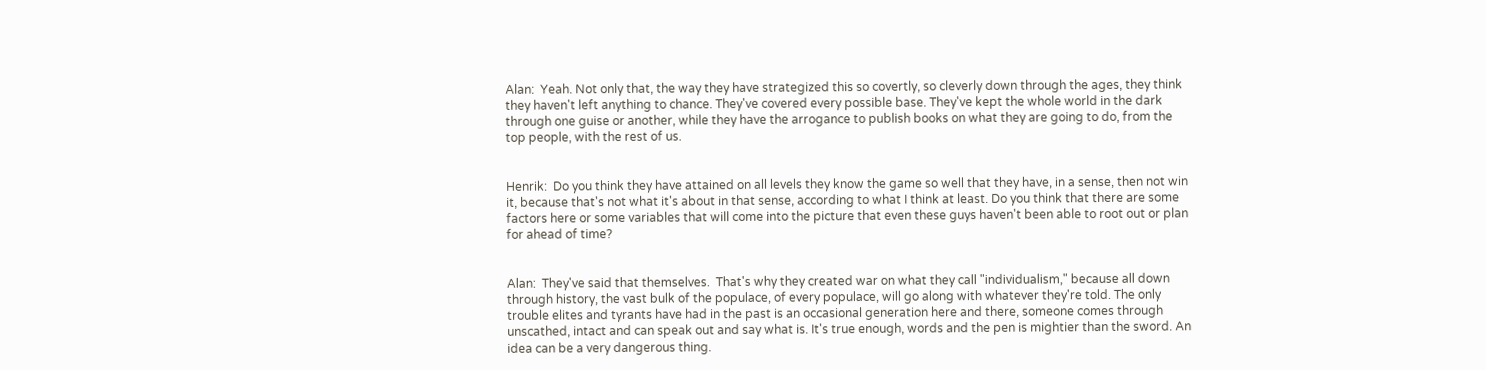Alan:  Yeah. Not only that, the way they have strategized this so covertly, so cleverly down through the ages, they think they haven't left anything to chance. They've covered every possible base. They've kept the whole world in the dark through one guise or another, while they have the arrogance to publish books on what they are going to do, from the top people, with the rest of us.


Henrik:  Do you think they have attained on all levels they know the game so well that they have, in a sense, then not win it, because that's not what it's about in that sense, according to what I think at least. Do you think that there are some factors here or some variables that will come into the picture that even these guys haven't been able to root out or plan for ahead of time?


Alan:  They've said that themselves.  That's why they created war on what they call "individualism," because all down through history, the vast bulk of the populace, of every populace, will go along with whatever they're told. The only trouble elites and tyrants have had in the past is an occasional generation here and there, someone comes through unscathed, intact and can speak out and say what is. It's true enough, words and the pen is mightier than the sword. An idea can be a very dangerous thing.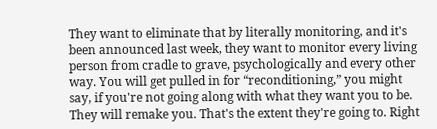They want to eliminate that by literally monitoring, and it's been announced last week, they want to monitor every living person from cradle to grave, psychologically and every other way. You will get pulled in for “reconditioning,” you might say, if you're not going along with what they want you to be. They will remake you. That's the extent they're going to. Right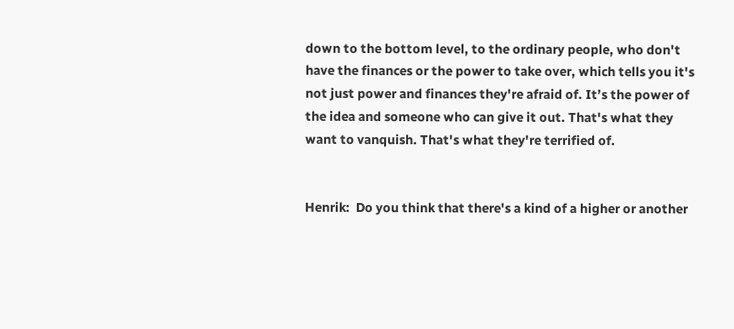down to the bottom level, to the ordinary people, who don't have the finances or the power to take over, which tells you it's not just power and finances they're afraid of. It’s the power of the idea and someone who can give it out. That's what they want to vanquish. That's what they're terrified of.


Henrik:  Do you think that there's a kind of a higher or another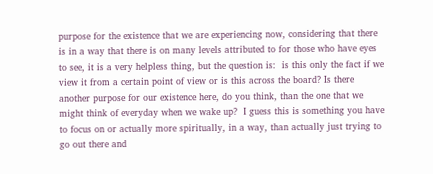purpose for the existence that we are experiencing now, considering that there is in a way that there is on many levels attributed to for those who have eyes to see, it is a very helpless thing, but the question is:  is this only the fact if we view it from a certain point of view or is this across the board? Is there another purpose for our existence here, do you think, than the one that we might think of everyday when we wake up?  I guess this is something you have to focus on or actually more spiritually, in a way, than actually just trying to go out there and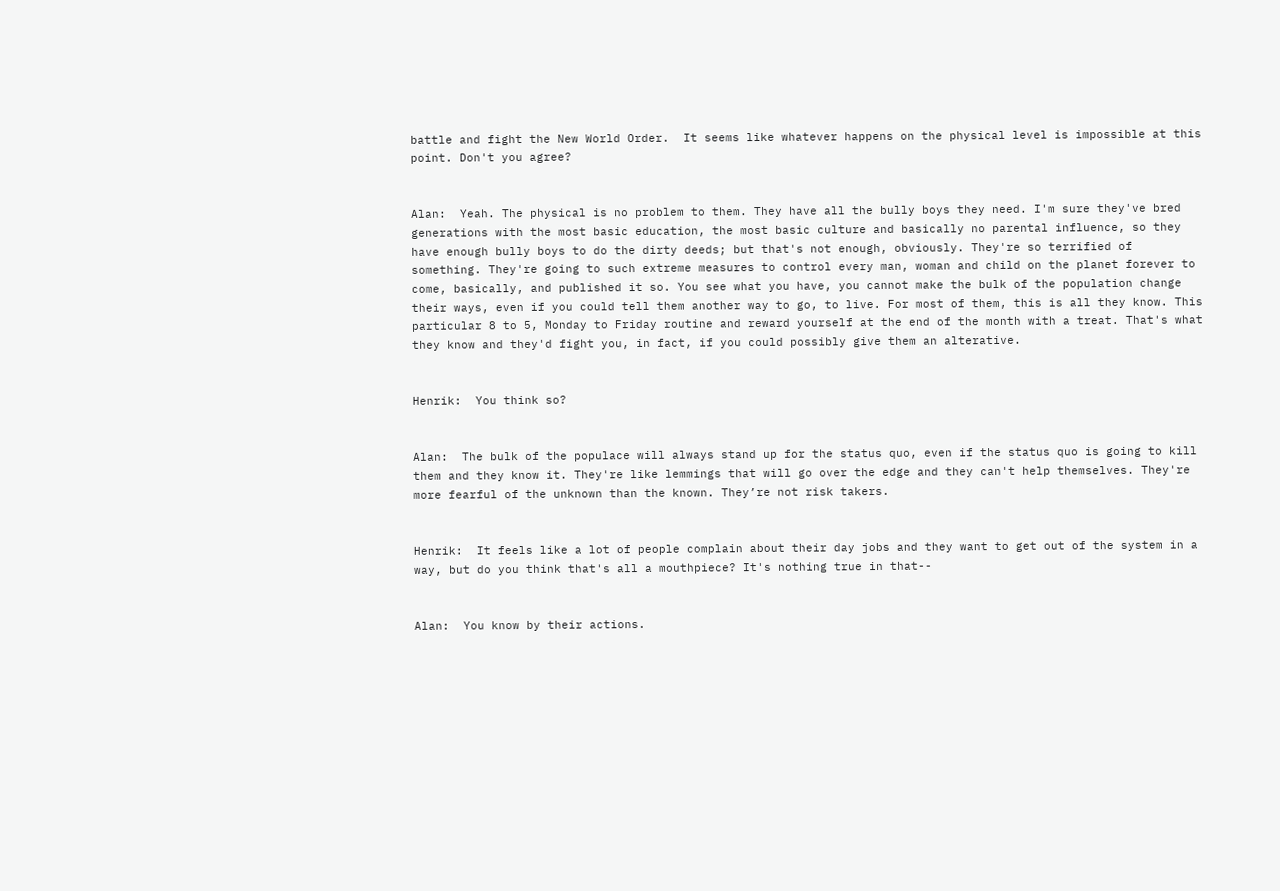battle and fight the New World Order.  It seems like whatever happens on the physical level is impossible at this point. Don't you agree?


Alan:  Yeah. The physical is no problem to them. They have all the bully boys they need. I'm sure they've bred generations with the most basic education, the most basic culture and basically no parental influence, so they have enough bully boys to do the dirty deeds; but that's not enough, obviously. They're so terrified of something. They're going to such extreme measures to control every man, woman and child on the planet forever to come, basically, and published it so. You see what you have, you cannot make the bulk of the population change their ways, even if you could tell them another way to go, to live. For most of them, this is all they know. This particular 8 to 5, Monday to Friday routine and reward yourself at the end of the month with a treat. That's what they know and they'd fight you, in fact, if you could possibly give them an alterative.


Henrik:  You think so?


Alan:  The bulk of the populace will always stand up for the status quo, even if the status quo is going to kill them and they know it. They're like lemmings that will go over the edge and they can't help themselves. They're more fearful of the unknown than the known. They’re not risk takers.


Henrik:  It feels like a lot of people complain about their day jobs and they want to get out of the system in a way, but do you think that's all a mouthpiece? It's nothing true in that--


Alan:  You know by their actions.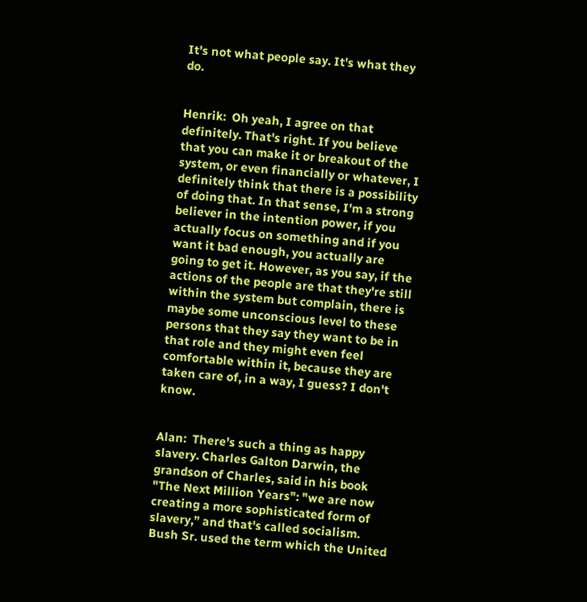It's not what people say. It's what they do.


Henrik:  Oh yeah, I agree on that definitely. That's right. If you believe that you can make it or breakout of the system, or even financially or whatever, I definitely think that there is a possibility of doing that. In that sense, I'm a strong believer in the intention power, if you actually focus on something and if you want it bad enough, you actually are going to get it. However, as you say, if the actions of the people are that they're still within the system but complain, there is maybe some unconscious level to these persons that they say they want to be in that role and they might even feel comfortable within it, because they are taken care of, in a way, I guess? I don't know.


Alan:  There's such a thing as happy slavery. Charles Galton Darwin, the grandson of Charles, said in his book "The Next Million Years": "we are now creating a more sophisticated form of slavery,” and that's called socialism.  Bush Sr. used the term which the United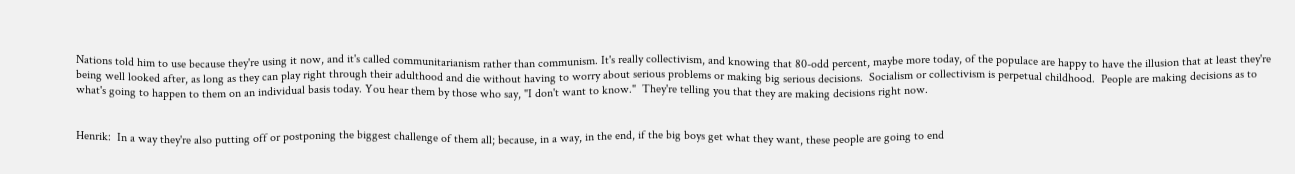Nations told him to use because they're using it now, and it's called communitarianism rather than communism. It's really collectivism, and knowing that 80-odd percent, maybe more today, of the populace are happy to have the illusion that at least they're being well looked after, as long as they can play right through their adulthood and die without having to worry about serious problems or making big serious decisions.  Socialism or collectivism is perpetual childhood.  People are making decisions as to what's going to happen to them on an individual basis today. You hear them by those who say, "I don't want to know."  They're telling you that they are making decisions right now.


Henrik:  In a way they're also putting off or postponing the biggest challenge of them all; because, in a way, in the end, if the big boys get what they want, these people are going to end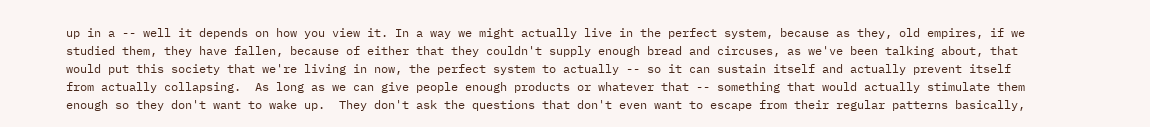up in a -- well it depends on how you view it. In a way we might actually live in the perfect system, because as they, old empires, if we studied them, they have fallen, because of either that they couldn't supply enough bread and circuses, as we've been talking about, that would put this society that we're living in now, the perfect system to actually -- so it can sustain itself and actually prevent itself from actually collapsing.  As long as we can give people enough products or whatever that -- something that would actually stimulate them enough so they don't want to wake up.  They don't ask the questions that don't even want to escape from their regular patterns basically,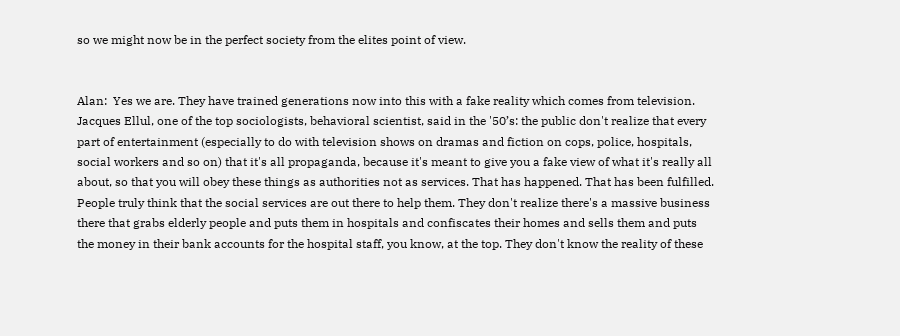so we might now be in the perfect society from the elites point of view.


Alan:  Yes we are. They have trained generations now into this with a fake reality which comes from television. Jacques Ellul, one of the top sociologists, behavioral scientist, said in the '50’s: the public don't realize that every part of entertainment (especially to do with television shows on dramas and fiction on cops, police, hospitals, social workers and so on) that it's all propaganda, because it's meant to give you a fake view of what it's really all about, so that you will obey these things as authorities not as services. That has happened. That has been fulfilled. People truly think that the social services are out there to help them. They don't realize there's a massive business there that grabs elderly people and puts them in hospitals and confiscates their homes and sells them and puts the money in their bank accounts for the hospital staff, you know, at the top. They don't know the reality of these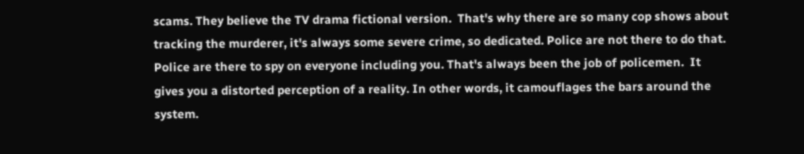scams. They believe the TV drama fictional version.  That's why there are so many cop shows about tracking the murderer, it's always some severe crime, so dedicated. Police are not there to do that. Police are there to spy on everyone including you. That's always been the job of policemen.  It gives you a distorted perception of a reality. In other words, it camouflages the bars around the system.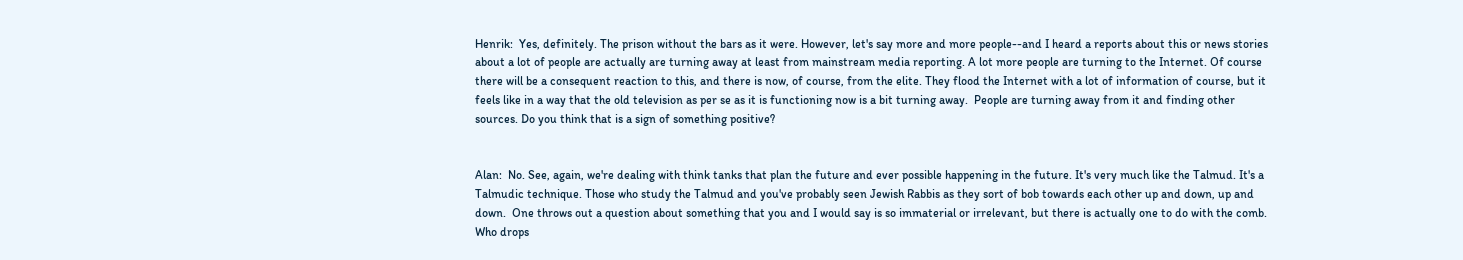Henrik:  Yes, definitely. The prison without the bars as it were. However, let's say more and more people--and I heard a reports about this or news stories about a lot of people are actually are turning away at least from mainstream media reporting. A lot more people are turning to the Internet. Of course there will be a consequent reaction to this, and there is now, of course, from the elite. They flood the Internet with a lot of information of course, but it feels like in a way that the old television as per se as it is functioning now is a bit turning away.  People are turning away from it and finding other sources. Do you think that is a sign of something positive?


Alan:  No. See, again, we're dealing with think tanks that plan the future and ever possible happening in the future. It's very much like the Talmud. It's a Talmudic technique. Those who study the Talmud and you've probably seen Jewish Rabbis as they sort of bob towards each other up and down, up and down.  One throws out a question about something that you and I would say is so immaterial or irrelevant, but there is actually one to do with the comb. Who drops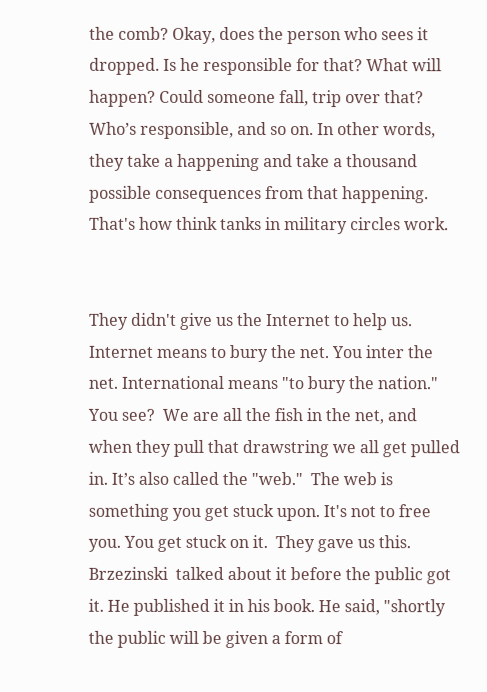the comb? Okay, does the person who sees it dropped. Is he responsible for that? What will happen? Could someone fall, trip over that? Who’s responsible, and so on. In other words, they take a happening and take a thousand possible consequences from that happening.  That's how think tanks in military circles work.


They didn't give us the Internet to help us. Internet means to bury the net. You inter the net. International means "to bury the nation." You see?  We are all the fish in the net, and when they pull that drawstring we all get pulled in. It’s also called the "web."  The web is something you get stuck upon. It's not to free you. You get stuck on it.  They gave us this.  Brzezinski  talked about it before the public got it. He published it in his book. He said, "shortly the public will be given a form of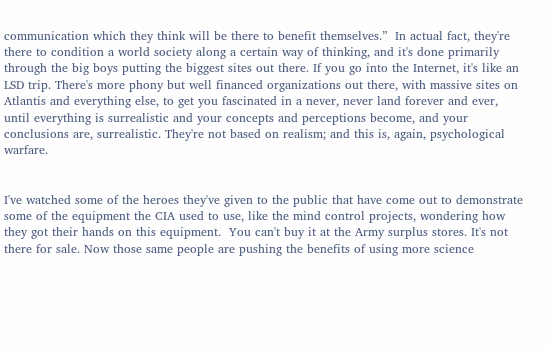communication which they think will be there to benefit themselves.”  In actual fact, they're there to condition a world society along a certain way of thinking, and it's done primarily through the big boys putting the biggest sites out there. If you go into the Internet, it's like an LSD trip. There's more phony but well financed organizations out there, with massive sites on Atlantis and everything else, to get you fascinated in a never, never land forever and ever, until everything is surrealistic and your concepts and perceptions become, and your conclusions are, surrealistic. They're not based on realism; and this is, again, psychological warfare.


I've watched some of the heroes they've given to the public that have come out to demonstrate some of the equipment the CIA used to use, like the mind control projects, wondering how they got their hands on this equipment.  You can't buy it at the Army surplus stores. It's not there for sale. Now those same people are pushing the benefits of using more science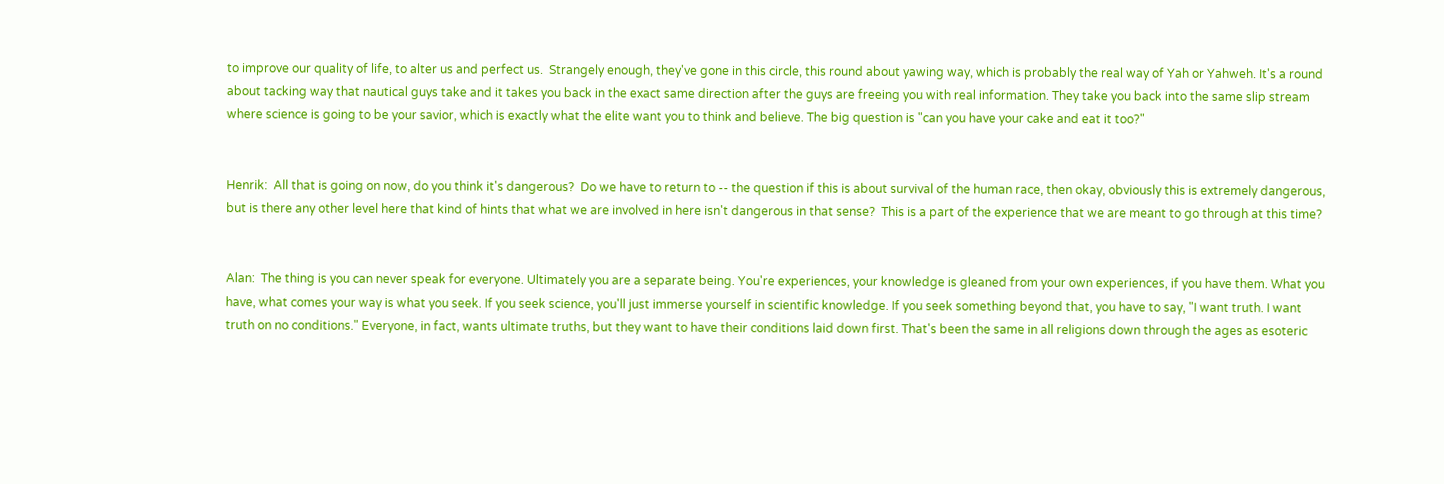to improve our quality of life, to alter us and perfect us.  Strangely enough, they've gone in this circle, this round about yawing way, which is probably the real way of Yah or Yahweh. It's a round about tacking way that nautical guys take and it takes you back in the exact same direction after the guys are freeing you with real information. They take you back into the same slip stream where science is going to be your savior, which is exactly what the elite want you to think and believe. The big question is "can you have your cake and eat it too?"


Henrik:  All that is going on now, do you think it's dangerous?  Do we have to return to -- the question if this is about survival of the human race, then okay, obviously this is extremely dangerous, but is there any other level here that kind of hints that what we are involved in here isn't dangerous in that sense?  This is a part of the experience that we are meant to go through at this time?


Alan:  The thing is you can never speak for everyone. Ultimately you are a separate being. You're experiences, your knowledge is gleaned from your own experiences, if you have them. What you have, what comes your way is what you seek. If you seek science, you'll just immerse yourself in scientific knowledge. If you seek something beyond that, you have to say, "I want truth. I want truth on no conditions." Everyone, in fact, wants ultimate truths, but they want to have their conditions laid down first. That's been the same in all religions down through the ages as esoteric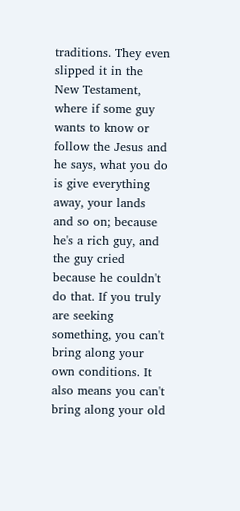traditions. They even slipped it in the New Testament, where if some guy wants to know or follow the Jesus and he says, what you do is give everything away, your lands and so on; because he's a rich guy, and the guy cried because he couldn't do that. If you truly are seeking something, you can't bring along your own conditions. It also means you can't bring along your old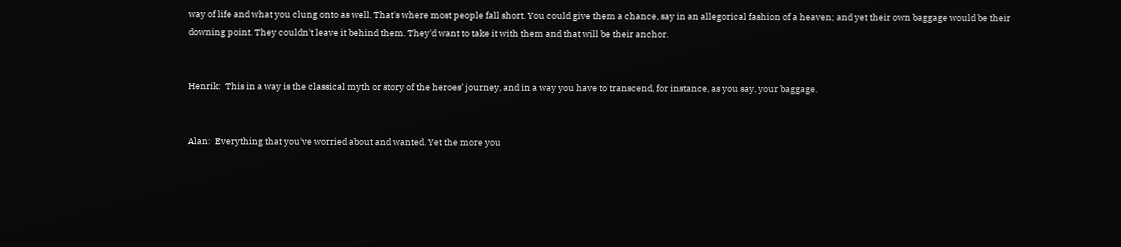way of life and what you clung onto as well. That's where most people fall short. You could give them a chance, say in an allegorical fashion of a heaven; and yet their own baggage would be their downing point. They couldn't leave it behind them. They'd want to take it with them and that will be their anchor.


Henrik:  This in a way is the classical myth or story of the heroes’ journey, and in a way you have to transcend, for instance, as you say, your baggage.


Alan:  Everything that you've worried about and wanted. Yet the more you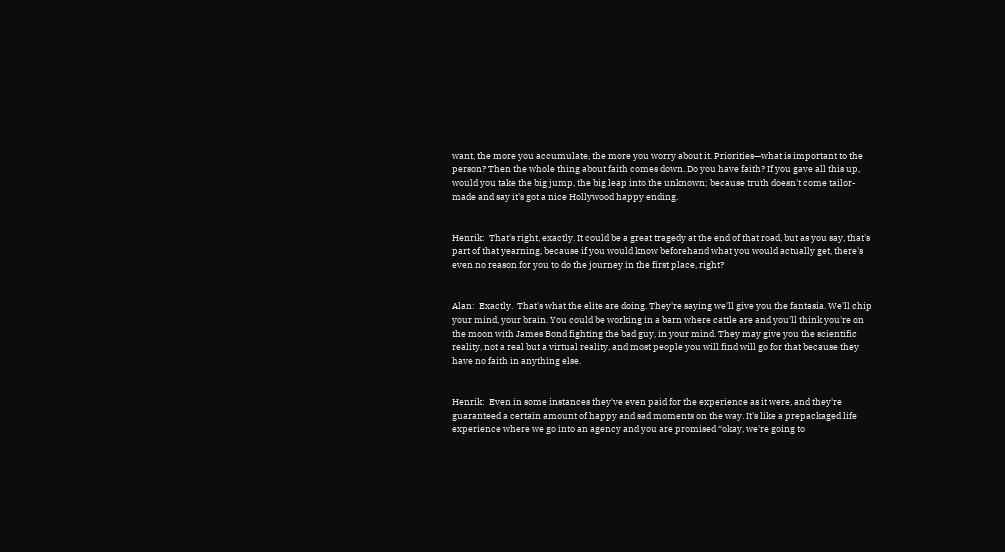want, the more you accumulate, the more you worry about it. Priorities—what is important to the person? Then the whole thing about faith comes down. Do you have faith? If you gave all this up, would you take the big jump, the big leap into the unknown; because truth doesn't come tailor-made and say it's got a nice Hollywood happy ending.


Henrik:  That's right, exactly. It could be a great tragedy at the end of that road, but as you say, that's part of that yearning, because if you would know beforehand what you would actually get, there's even no reason for you to do the journey in the first place, right?


Alan:  Exactly.  That's what the elite are doing. They're saying we'll give you the fantasia. We'll chip your mind, your brain. You could be working in a barn where cattle are and you'll think you're on the moon with James Bond fighting the bad guy, in your mind. They may give you the scientific reality, not a real but a virtual reality, and most people you will find will go for that because they have no faith in anything else.


Henrik:  Even in some instances they've even paid for the experience as it were, and they're guaranteed a certain amount of happy and sad moments on the way. It's like a prepackaged life experience where we go into an agency and you are promised “okay, we're going to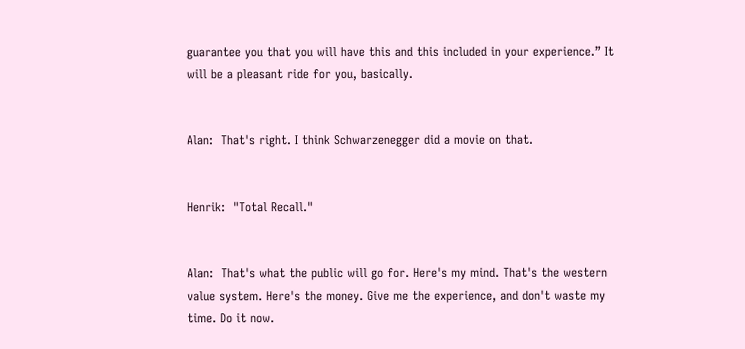guarantee you that you will have this and this included in your experience.” It will be a pleasant ride for you, basically.


Alan:  That's right. I think Schwarzenegger did a movie on that.


Henrik:  "Total Recall."


Alan:  That's what the public will go for. Here's my mind. That's the western value system. Here's the money. Give me the experience, and don't waste my time. Do it now.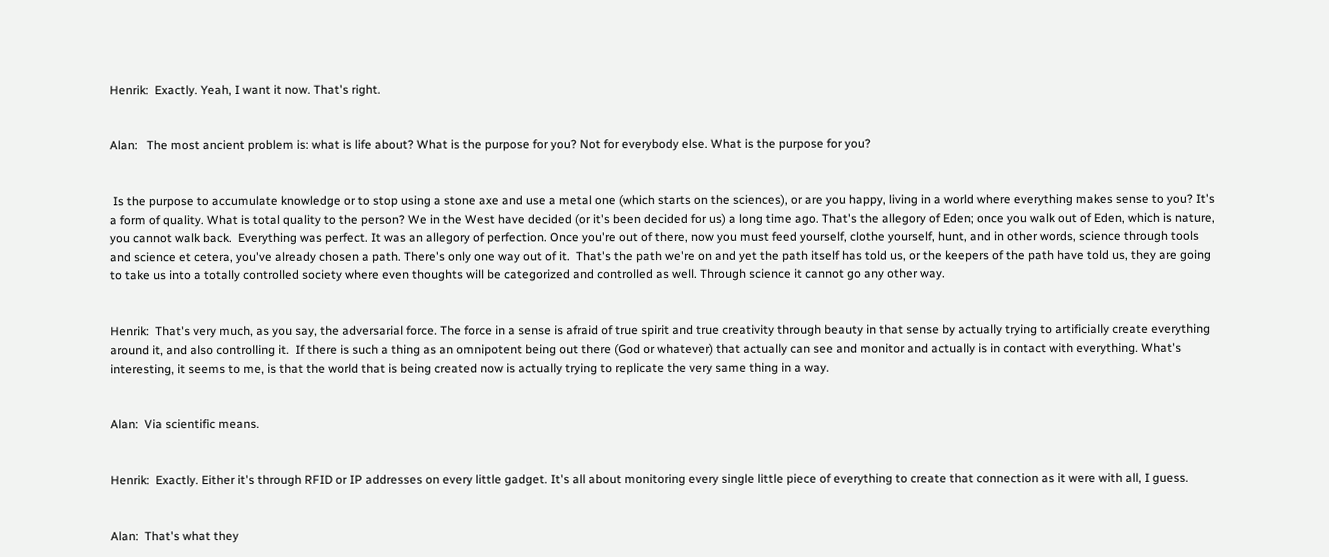Henrik:  Exactly. Yeah, I want it now. That's right.


Alan:   The most ancient problem is: what is life about? What is the purpose for you? Not for everybody else. What is the purpose for you?


 Is the purpose to accumulate knowledge or to stop using a stone axe and use a metal one (which starts on the sciences), or are you happy, living in a world where everything makes sense to you? It's a form of quality. What is total quality to the person? We in the West have decided (or it's been decided for us) a long time ago. That's the allegory of Eden; once you walk out of Eden, which is nature, you cannot walk back.  Everything was perfect. It was an allegory of perfection. Once you're out of there, now you must feed yourself, clothe yourself, hunt, and in other words, science through tools and science et cetera, you've already chosen a path. There's only one way out of it.  That's the path we're on and yet the path itself has told us, or the keepers of the path have told us, they are going to take us into a totally controlled society where even thoughts will be categorized and controlled as well. Through science it cannot go any other way.


Henrik:  That's very much, as you say, the adversarial force. The force in a sense is afraid of true spirit and true creativity through beauty in that sense by actually trying to artificially create everything around it, and also controlling it.  If there is such a thing as an omnipotent being out there (God or whatever) that actually can see and monitor and actually is in contact with everything. What's interesting, it seems to me, is that the world that is being created now is actually trying to replicate the very same thing in a way.


Alan:  Via scientific means.


Henrik:  Exactly. Either it's through RFID or IP addresses on every little gadget. It's all about monitoring every single little piece of everything to create that connection as it were with all, I guess.


Alan:  That's what they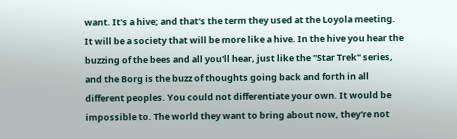want. It's a hive; and that's the term they used at the Loyola meeting. It will be a society that will be more like a hive. In the hive you hear the buzzing of the bees and all you'll hear, just like the "Star Trek" series, and the Borg is the buzz of thoughts going back and forth in all different peoples. You could not differentiate your own. It would be impossible to. The world they want to bring about now, they're not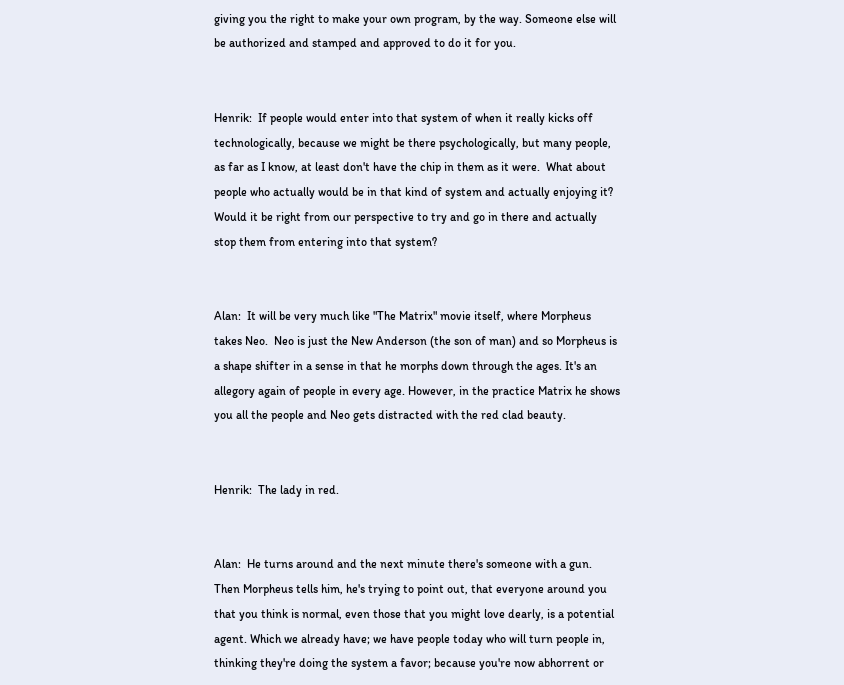giving you the right to make your own program, by the way. Someone else will be authorized and stamped and approved to do it for you.


Henrik:  If people would enter into that system of when it really kicks off technologically, because we might be there psychologically, but many people, as far as I know, at least don't have the chip in them as it were.  What about people who actually would be in that kind of system and actually enjoying it?  Would it be right from our perspective to try and go in there and actually stop them from entering into that system?


Alan:  It will be very much like "The Matrix" movie itself, where Morpheus takes Neo.  Neo is just the New Anderson (the son of man) and so Morpheus is a shape shifter in a sense in that he morphs down through the ages. It's an allegory again of people in every age. However, in the practice Matrix he shows you all the people and Neo gets distracted with the red clad beauty.


Henrik:  The lady in red.


Alan:  He turns around and the next minute there's someone with a gun.  Then Morpheus tells him, he's trying to point out, that everyone around you that you think is normal, even those that you might love dearly, is a potential agent. Which we already have; we have people today who will turn people in, thinking they're doing the system a favor; because you're now abhorrent or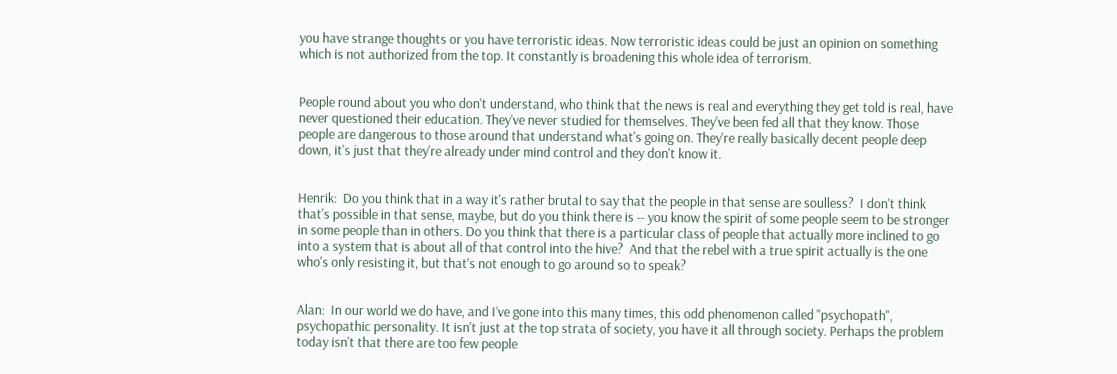you have strange thoughts or you have terroristic ideas. Now terroristic ideas could be just an opinion on something which is not authorized from the top. It constantly is broadening this whole idea of terrorism.


People round about you who don't understand, who think that the news is real and everything they get told is real, have never questioned their education. They’ve never studied for themselves. They've been fed all that they know. Those people are dangerous to those around that understand what's going on. They're really basically decent people deep down, it's just that they're already under mind control and they don't know it.


Henrik:  Do you think that in a way it's rather brutal to say that the people in that sense are soulless?  I don't think that's possible in that sense, maybe, but do you think there is -- you know the spirit of some people seem to be stronger in some people than in others. Do you think that there is a particular class of people that actually more inclined to go into a system that is about all of that control into the hive?  And that the rebel with a true spirit actually is the one who's only resisting it, but that's not enough to go around so to speak?


Alan:  In our world we do have, and I’ve gone into this many times, this odd phenomenon called "psychopath", psychopathic personality. It isn't just at the top strata of society, you have it all through society. Perhaps the problem today isn't that there are too few people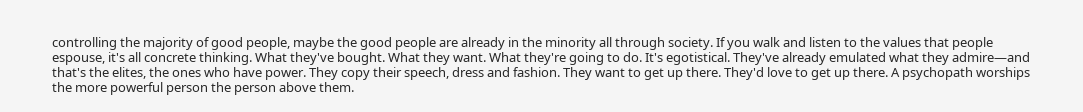controlling the majority of good people, maybe the good people are already in the minority all through society. If you walk and listen to the values that people espouse, it's all concrete thinking. What they've bought. What they want. What they're going to do. It's egotistical. They've already emulated what they admire—and that's the elites, the ones who have power. They copy their speech, dress and fashion. They want to get up there. They'd love to get up there. A psychopath worships the more powerful person the person above them.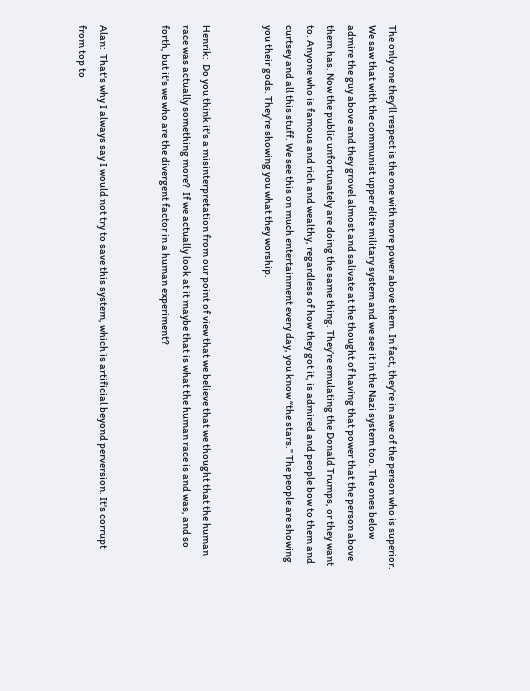The only one they'll respect is the one with more power above them. In fact, they're in awe of the person who is superior. We saw that with the communist upper elite military system and we see it in the Nazi system too. The ones below admire the guy above and they grovel almost and salivate at the thought of having that power that the person above them has. Now the public unfortunately are doing the same thing. They’re emulating the Donald Trumps, or they want to. Anyone who is famous and rich and wealthy, regardless of how they got it, is admired and people bow to them and curtsey and all this stuff. We see this on much entertainment every day, you know “the stars.” The people are showing you their gods. They're showing you what they worship.


Henrik:  Do you think it's a misinterpretation from our point of view that we believe that we thought that the human race was actually something more?  If we actually look at it maybe that is what the human race is and was, and so forth, but it's we who are the divergent factor in a human experiment?


Alan:  That's why I always say I would not try to save this system, which is artificial beyond perversion. It's corrupt from top to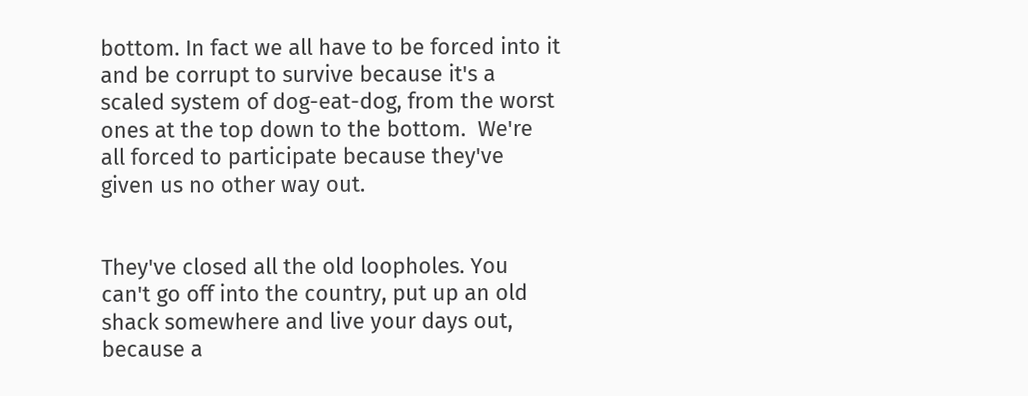bottom. In fact we all have to be forced into it and be corrupt to survive because it's a scaled system of dog-eat-dog, from the worst ones at the top down to the bottom.  We're all forced to participate because they've given us no other way out.


They've closed all the old loopholes. You can't go off into the country, put up an old shack somewhere and live your days out, because a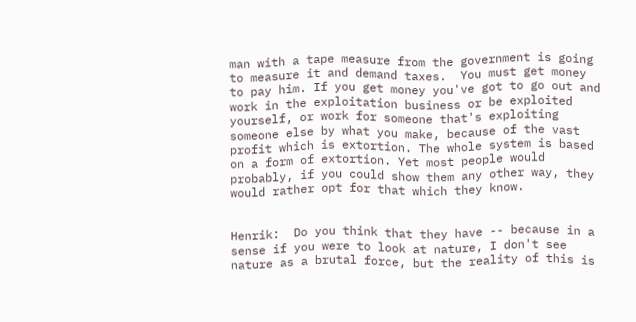man with a tape measure from the government is going to measure it and demand taxes.  You must get money to pay him. If you get money you've got to go out and work in the exploitation business or be exploited yourself, or work for someone that's exploiting someone else by what you make, because of the vast profit which is extortion. The whole system is based on a form of extortion. Yet most people would probably, if you could show them any other way, they would rather opt for that which they know.


Henrik:  Do you think that they have -- because in a sense if you were to look at nature, I don't see nature as a brutal force, but the reality of this is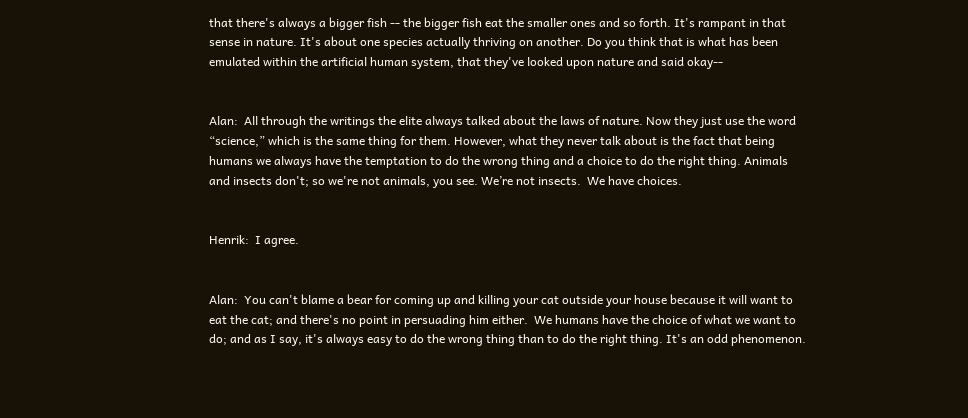that there's always a bigger fish -- the bigger fish eat the smaller ones and so forth. It's rampant in that sense in nature. It's about one species actually thriving on another. Do you think that is what has been emulated within the artificial human system, that they've looked upon nature and said okay--


Alan:  All through the writings the elite always talked about the laws of nature. Now they just use the word “science,” which is the same thing for them. However, what they never talk about is the fact that being humans we always have the temptation to do the wrong thing and a choice to do the right thing. Animals and insects don't; so we're not animals, you see. We’re not insects.  We have choices.


Henrik:  I agree.


Alan:  You can't blame a bear for coming up and killing your cat outside your house because it will want to eat the cat; and there's no point in persuading him either.  We humans have the choice of what we want to do; and as I say, it's always easy to do the wrong thing than to do the right thing. It's an odd phenomenon.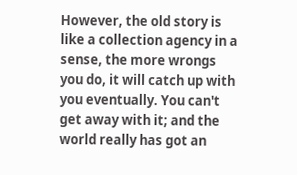However, the old story is like a collection agency in a sense, the more wrongs you do, it will catch up with you eventually. You can't get away with it; and the world really has got an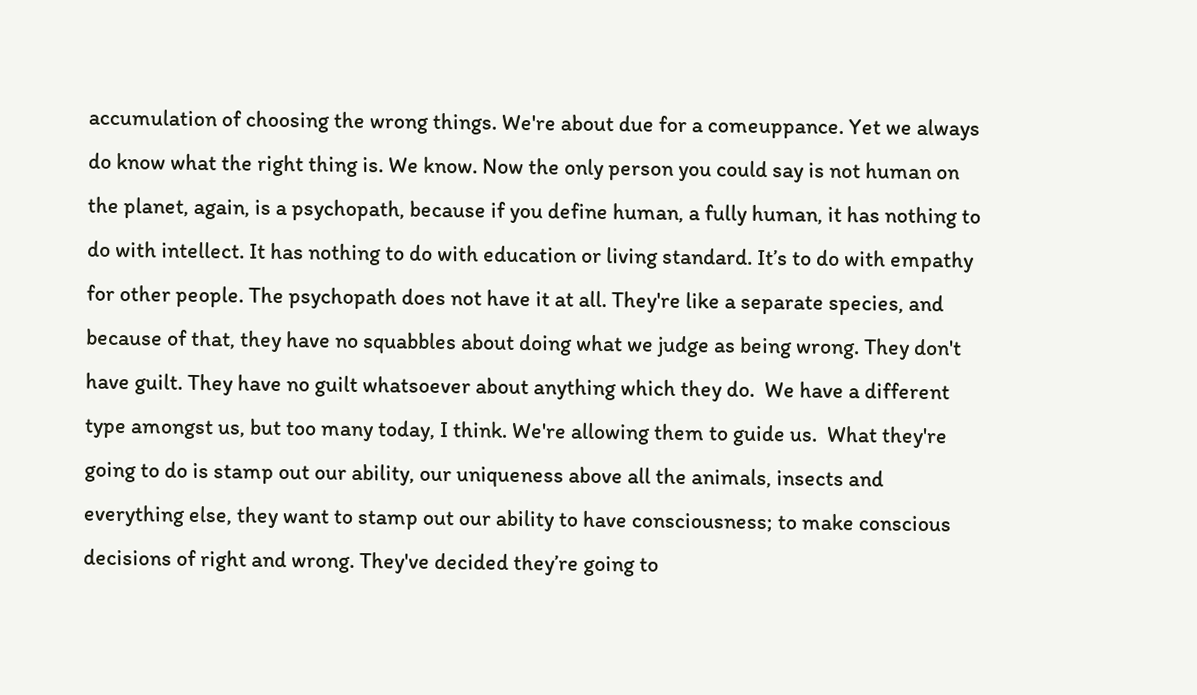accumulation of choosing the wrong things. We're about due for a comeuppance. Yet we always do know what the right thing is. We know. Now the only person you could say is not human on the planet, again, is a psychopath, because if you define human, a fully human, it has nothing to do with intellect. It has nothing to do with education or living standard. It’s to do with empathy for other people. The psychopath does not have it at all. They're like a separate species, and because of that, they have no squabbles about doing what we judge as being wrong. They don't have guilt. They have no guilt whatsoever about anything which they do.  We have a different type amongst us, but too many today, I think. We're allowing them to guide us.  What they're going to do is stamp out our ability, our uniqueness above all the animals, insects and everything else, they want to stamp out our ability to have consciousness; to make conscious decisions of right and wrong. They've decided they’re going to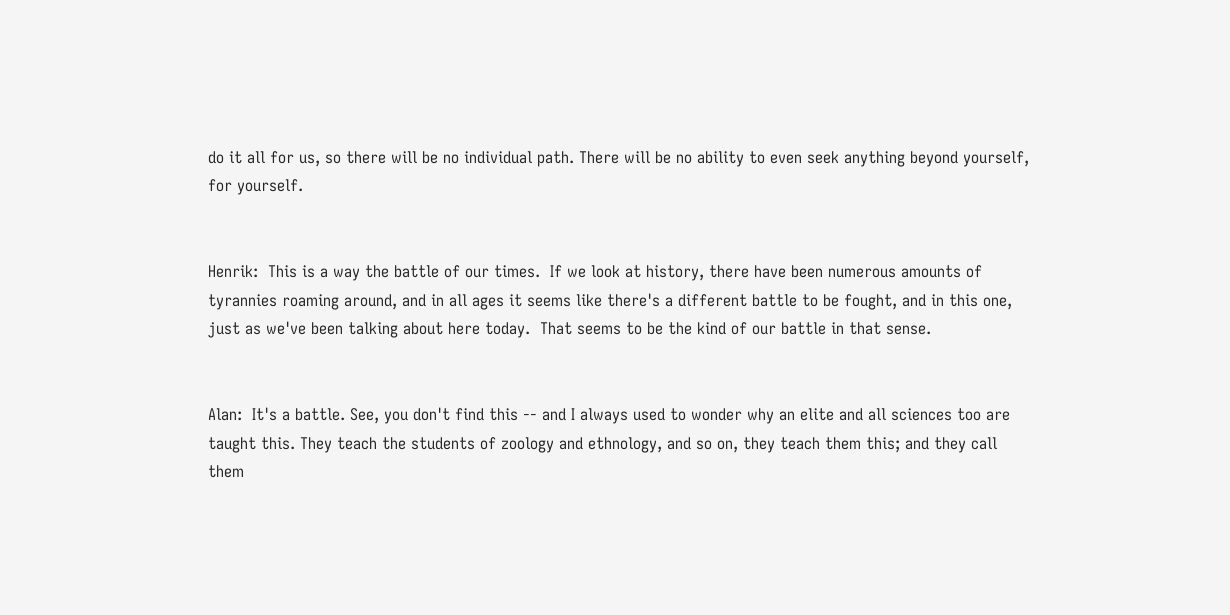do it all for us, so there will be no individual path. There will be no ability to even seek anything beyond yourself, for yourself.


Henrik:  This is a way the battle of our times.  If we look at history, there have been numerous amounts of tyrannies roaming around, and in all ages it seems like there's a different battle to be fought, and in this one, just as we've been talking about here today.  That seems to be the kind of our battle in that sense.


Alan:  It's a battle. See, you don't find this -- and I always used to wonder why an elite and all sciences too are taught this. They teach the students of zoology and ethnology, and so on, they teach them this; and they call them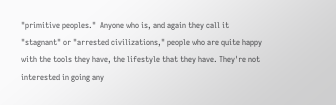"primitive peoples."  Anyone who is, and again they call it "stagnant" or "arrested civilizations," people who are quite happy with the tools they have, the lifestyle that they have. They're not interested in going any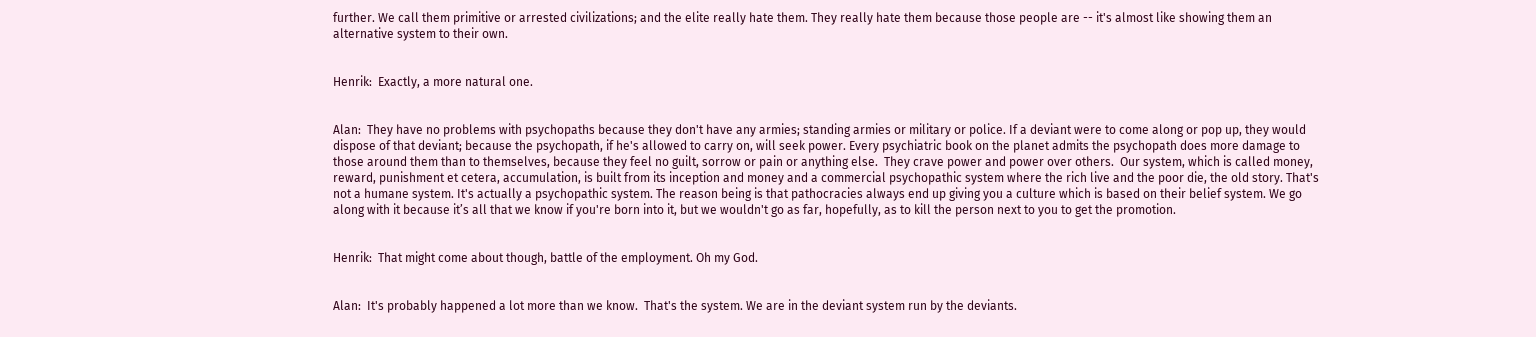further. We call them primitive or arrested civilizations; and the elite really hate them. They really hate them because those people are -- it's almost like showing them an alternative system to their own.


Henrik:  Exactly, a more natural one.


Alan:  They have no problems with psychopaths because they don't have any armies; standing armies or military or police. If a deviant were to come along or pop up, they would dispose of that deviant; because the psychopath, if he's allowed to carry on, will seek power. Every psychiatric book on the planet admits the psychopath does more damage to those around them than to themselves, because they feel no guilt, sorrow or pain or anything else.  They crave power and power over others.  Our system, which is called money, reward, punishment et cetera, accumulation, is built from its inception and money and a commercial psychopathic system where the rich live and the poor die, the old story. That's not a humane system. It's actually a psychopathic system. The reason being is that pathocracies always end up giving you a culture which is based on their belief system. We go along with it because it’s all that we know if you're born into it, but we wouldn't go as far, hopefully, as to kill the person next to you to get the promotion.


Henrik:  That might come about though, battle of the employment. Oh my God.


Alan:  It's probably happened a lot more than we know.  That's the system. We are in the deviant system run by the deviants.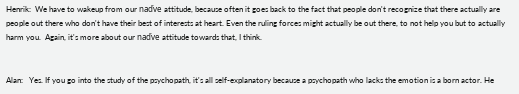Henrik:  We have to wakeup from our naďve attitude, because often it goes back to the fact that people don't recognize that there actually are people out there who don't have their best of interests at heart. Even the ruling forces might actually be out there, to not help you but to actually harm you.  Again, it's more about our naďve attitude towards that, I think.


Alan:   Yes. If you go into the study of the psychopath, it's all self-explanatory because a psychopath who lacks the emotion is a born actor. He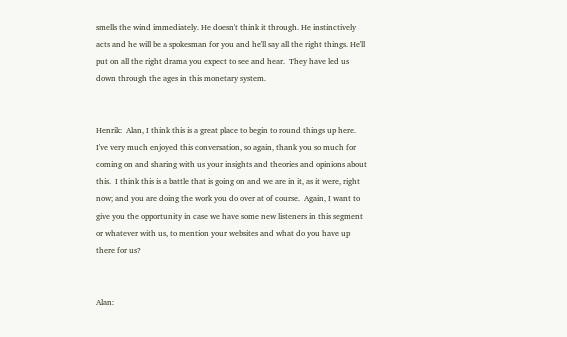smells the wind immediately. He doesn't think it through. He instinctively acts and he will be a spokesman for you and he'll say all the right things. He'll put on all the right drama you expect to see and hear.  They have led us down through the ages in this monetary system.


Henrik:  Alan, I think this is a great place to begin to round things up here. I've very much enjoyed this conversation, so again, thank you so much for coming on and sharing with us your insights and theories and opinions about this.  I think this is a battle that is going on and we are in it, as it were, right now; and you are doing the work you do over at of course.  Again, I want to give you the opportunity in case we have some new listeners in this segment or whatever with us, to mention your websites and what do you have up there for us?


Alan: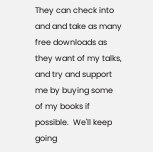They can check into and and take as many free downloads as they want of my talks, and try and support me by buying some of my books if possible.  We'll keep going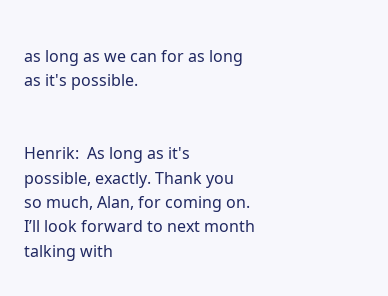as long as we can for as long as it's possible.


Henrik:  As long as it's possible, exactly. Thank you so much, Alan, for coming on. I’ll look forward to next month talking with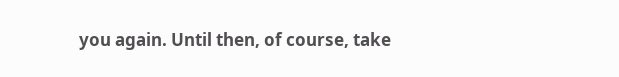you again. Until then, of course, take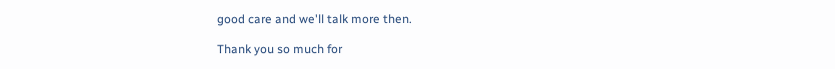good care and we'll talk more then.

Thank you so much for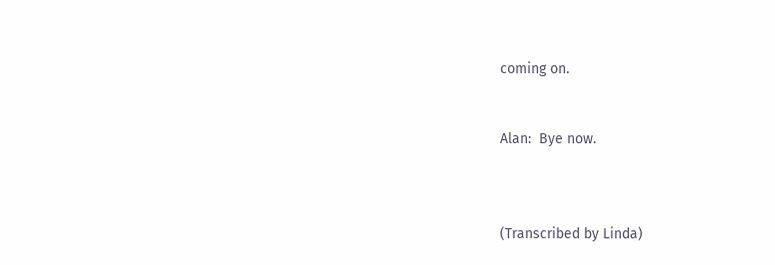coming on.


Alan:  Bye now.



(Transcribed by Linda)